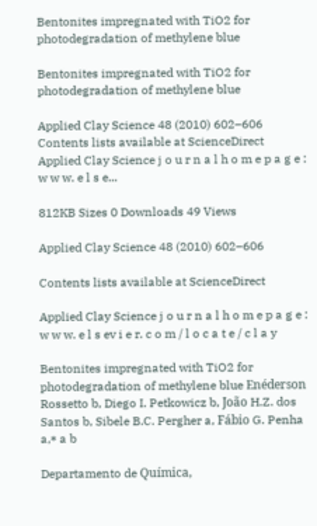Bentonites impregnated with TiO2 for photodegradation of methylene blue

Bentonites impregnated with TiO2 for photodegradation of methylene blue

Applied Clay Science 48 (2010) 602–606 Contents lists available at ScienceDirect Applied Clay Science j o u r n a l h o m e p a g e : w w w. e l s e...

812KB Sizes 0 Downloads 49 Views

Applied Clay Science 48 (2010) 602–606

Contents lists available at ScienceDirect

Applied Clay Science j o u r n a l h o m e p a g e : w w w. e l s ev i e r. c o m / l o c a t e / c l a y

Bentonites impregnated with TiO2 for photodegradation of methylene blue Enéderson Rossetto b, Diego I. Petkowicz b, João H.Z. dos Santos b, Sibele B.C. Pergher a, Fábio G. Penha a,⁎ a b

Departamento de Química,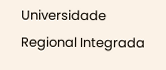Universidade Regional Integrada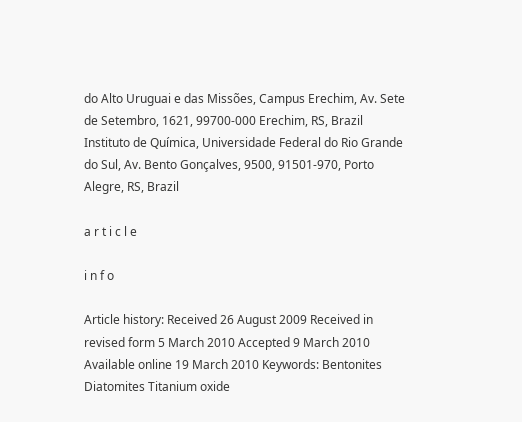do Alto Uruguai e das Missões, Campus Erechim, Av. Sete de Setembro, 1621, 99700-000 Erechim, RS, Brazil Instituto de Química, Universidade Federal do Rio Grande do Sul, Av. Bento Gonçalves, 9500, 91501-970, Porto Alegre, RS, Brazil

a r t i c l e

i n f o

Article history: Received 26 August 2009 Received in revised form 5 March 2010 Accepted 9 March 2010 Available online 19 March 2010 Keywords: Bentonites Diatomites Titanium oxide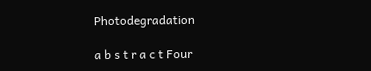Photodegradation

a b s t r a c t Four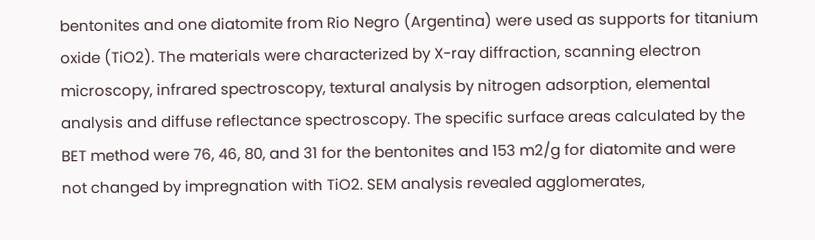bentonites and one diatomite from Rio Negro (Argentina) were used as supports for titanium oxide (TiO2). The materials were characterized by X-ray diffraction, scanning electron microscopy, infrared spectroscopy, textural analysis by nitrogen adsorption, elemental analysis and diffuse reflectance spectroscopy. The specific surface areas calculated by the BET method were 76, 46, 80, and 31 for the bentonites and 153 m2/g for diatomite and were not changed by impregnation with TiO2. SEM analysis revealed agglomerates,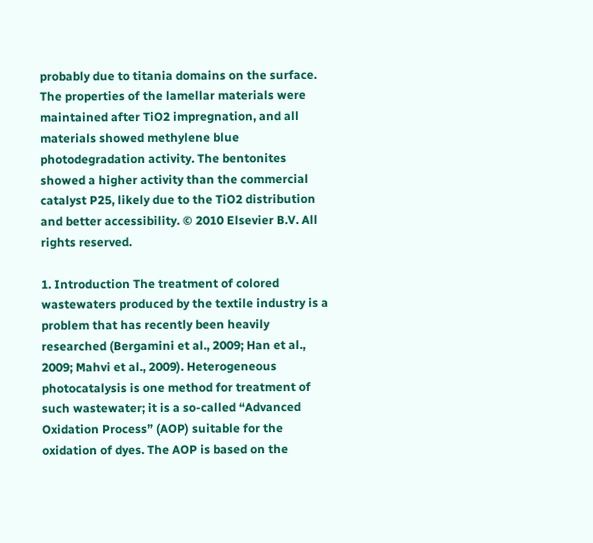probably due to titania domains on the surface. The properties of the lamellar materials were maintained after TiO2 impregnation, and all materials showed methylene blue photodegradation activity. The bentonites showed a higher activity than the commercial catalyst P25, likely due to the TiO2 distribution and better accessibility. © 2010 Elsevier B.V. All rights reserved.

1. Introduction The treatment of colored wastewaters produced by the textile industry is a problem that has recently been heavily researched (Bergamini et al., 2009; Han et al., 2009; Mahvi et al., 2009). Heterogeneous photocatalysis is one method for treatment of such wastewater; it is a so-called “Advanced Oxidation Process” (AOP) suitable for the oxidation of dyes. The AOP is based on the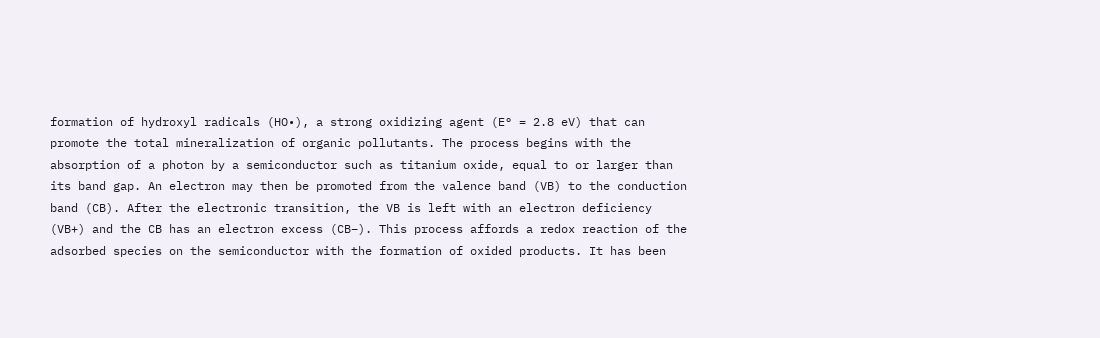formation of hydroxyl radicals (HO•), a strong oxidizing agent (E° = 2.8 eV) that can promote the total mineralization of organic pollutants. The process begins with the absorption of a photon by a semiconductor such as titanium oxide, equal to or larger than its band gap. An electron may then be promoted from the valence band (VB) to the conduction band (CB). After the electronic transition, the VB is left with an electron deficiency (VB+) and the CB has an electron excess (CB−). This process affords a redox reaction of the adsorbed species on the semiconductor with the formation of oxided products. It has been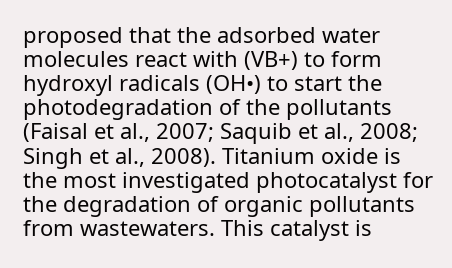proposed that the adsorbed water molecules react with (VB+) to form hydroxyl radicals (OH•) to start the photodegradation of the pollutants (Faisal et al., 2007; Saquib et al., 2008; Singh et al., 2008). Titanium oxide is the most investigated photocatalyst for the degradation of organic pollutants from wastewaters. This catalyst is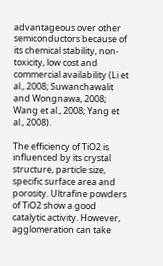advantageous over other semiconductors because of its chemical stability, non-toxicity, low cost and commercial availability (Li et al., 2008; Suwanchawalit and Wongnawa, 2008; Wang et al., 2008; Yang et al., 2008).

The efficiency of TiO2 is influenced by its crystal structure, particle size, specific surface area and porosity. Ultrafine powders of TiO2 show a good catalytic activity. However, agglomeration can take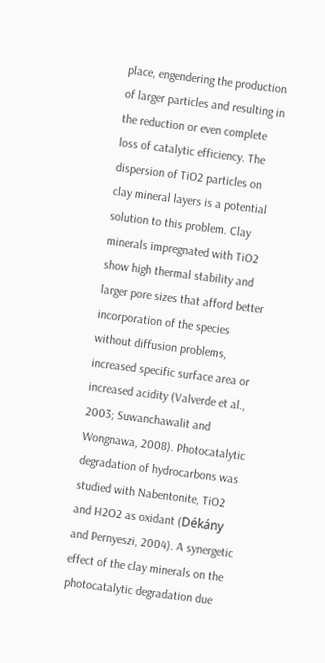place, engendering the production of larger particles and resulting in the reduction or even complete loss of catalytic efficiency. The dispersion of TiO2 particles on clay mineral layers is a potential solution to this problem. Clay minerals impregnated with TiO2 show high thermal stability and larger pore sizes that afford better incorporation of the species without diffusion problems, increased specific surface area or increased acidity (Valverde et al., 2003; Suwanchawalit and Wongnawa, 2008). Photocatalytic degradation of hydrocarbons was studied with Nabentonite, TiO2 and H2O2 as oxidant (Dékány and Pernyeszi, 2004). A synergetic effect of the clay minerals on the photocatalytic degradation due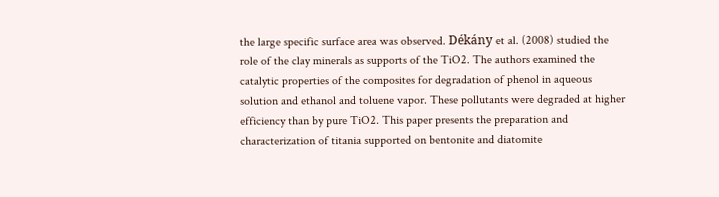the large specific surface area was observed. Dékány et al. (2008) studied the role of the clay minerals as supports of the TiO2. The authors examined the catalytic properties of the composites for degradation of phenol in aqueous solution and ethanol and toluene vapor. These pollutants were degraded at higher efficiency than by pure TiO2. This paper presents the preparation and characterization of titania supported on bentonite and diatomite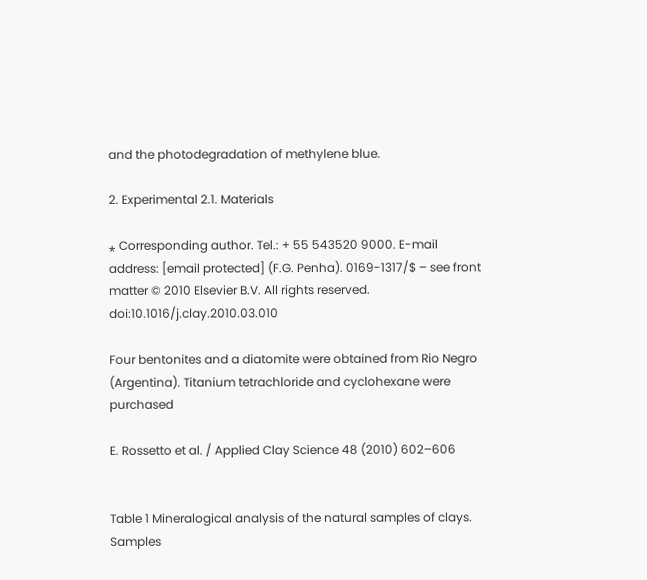and the photodegradation of methylene blue.

2. Experimental 2.1. Materials

⁎ Corresponding author. Tel.: + 55 543520 9000. E-mail address: [email protected] (F.G. Penha). 0169-1317/$ – see front matter © 2010 Elsevier B.V. All rights reserved. doi:10.1016/j.clay.2010.03.010

Four bentonites and a diatomite were obtained from Rio Negro (Argentina). Titanium tetrachloride and cyclohexane were purchased

E. Rossetto et al. / Applied Clay Science 48 (2010) 602–606


Table 1 Mineralogical analysis of the natural samples of clays. Samples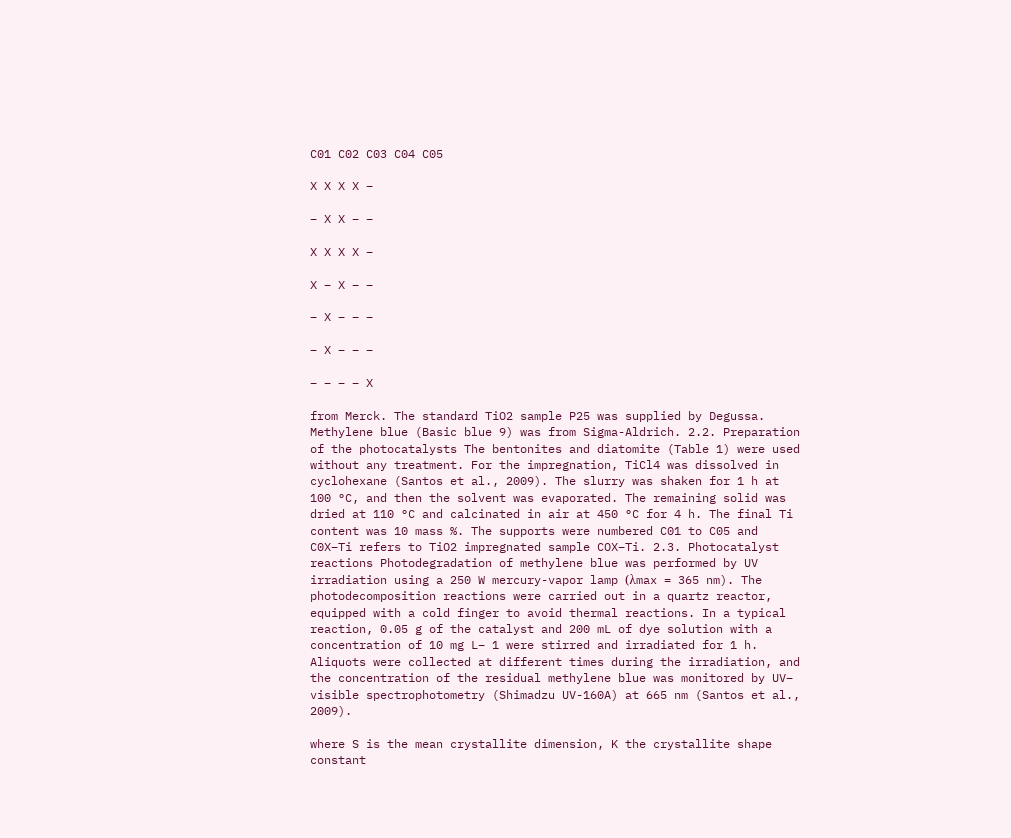C01 C02 C03 C04 C05

X X X X –

– X X – –

X X X X –

X – X – –

– X – – –

– X – – –

– – – – X

from Merck. The standard TiO2 sample P25 was supplied by Degussa. Methylene blue (Basic blue 9) was from Sigma-Aldrich. 2.2. Preparation of the photocatalysts The bentonites and diatomite (Table 1) were used without any treatment. For the impregnation, TiCl4 was dissolved in cyclohexane (Santos et al., 2009). The slurry was shaken for 1 h at 100 °C, and then the solvent was evaporated. The remaining solid was dried at 110 °C and calcinated in air at 450 °C for 4 h. The final Ti content was 10 mass %. The supports were numbered C01 to C05 and C0X–Ti refers to TiO2 impregnated sample COX–Ti. 2.3. Photocatalyst reactions Photodegradation of methylene blue was performed by UV irradiation using a 250 W mercury-vapor lamp (λmax = 365 nm). The photodecomposition reactions were carried out in a quartz reactor, equipped with a cold finger to avoid thermal reactions. In a typical reaction, 0.05 g of the catalyst and 200 mL of dye solution with a concentration of 10 mg L− 1 were stirred and irradiated for 1 h. Aliquots were collected at different times during the irradiation, and the concentration of the residual methylene blue was monitored by UV– visible spectrophotometry (Shimadzu UV-160A) at 665 nm (Santos et al., 2009).

where S is the mean crystallite dimension, K the crystallite shape constant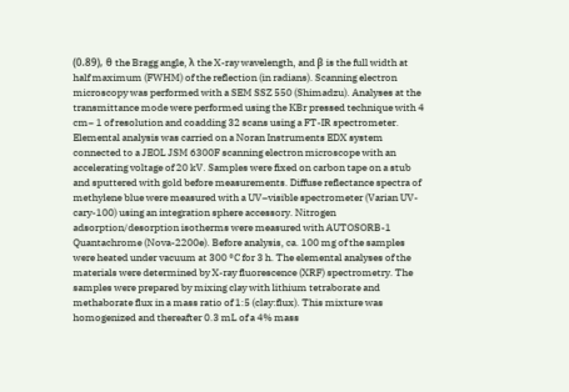(0.89), θ the Bragg angle, λ the X-ray wavelength, and β is the full width at half maximum (FWHM) of the reflection (in radians). Scanning electron microscopy was performed with a SEM SSZ 550 (Shimadzu). Analyses at the transmittance mode were performed using the KBr pressed technique with 4 cm− 1 of resolution and coadding 32 scans using a FT-IR spectrometer. Elemental analysis was carried on a Noran Instruments EDX system connected to a JEOL JSM 6300F scanning electron microscope with an accelerating voltage of 20 kV. Samples were fixed on carbon tape on a stub and sputtered with gold before measurements. Diffuse reflectance spectra of methylene blue were measured with a UV–visible spectrometer (Varian UV-cary-100) using an integration sphere accessory. Nitrogen adsorption/desorption isotherms were measured with AUTOSORB-1 Quantachrome (Nova-2200e). Before analysis, ca. 100 mg of the samples were heated under vacuum at 300 °C for 3 h. The elemental analyses of the materials were determined by X-ray fluorescence (XRF) spectrometry. The samples were prepared by mixing clay with lithium tetraborate and methaborate flux in a mass ratio of 1:5 (clay:flux). This mixture was homogenized and thereafter 0.3 mL of a 4% mass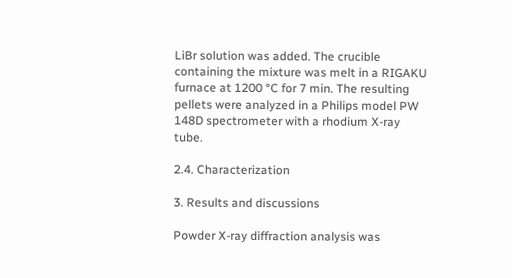LiBr solution was added. The crucible containing the mixture was melt in a RIGAKU furnace at 1200 °C for 7 min. The resulting pellets were analyzed in a Philips model PW 148D spectrometer with a rhodium X-ray tube.

2.4. Characterization

3. Results and discussions

Powder X-ray diffraction analysis was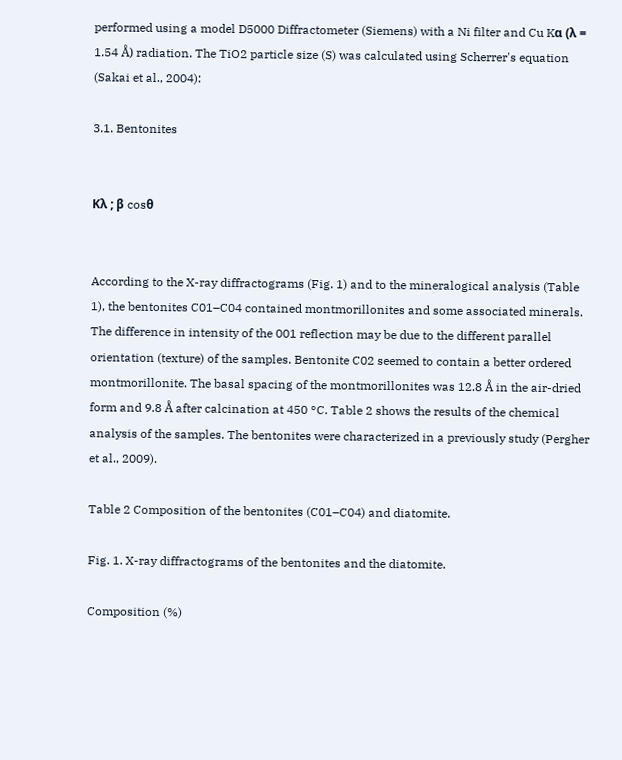performed using a model D5000 Diffractometer (Siemens) with a Ni filter and Cu Kα (λ = 1.54 Å) radiation. The TiO2 particle size (S) was calculated using Scherrer's equation (Sakai et al., 2004):

3.1. Bentonites


Kλ ; β cosθ


According to the X-ray diffractograms (Fig. 1) and to the mineralogical analysis (Table 1), the bentonites C01–C04 contained montmorillonites and some associated minerals. The difference in intensity of the 001 reflection may be due to the different parallel orientation (texture) of the samples. Bentonite C02 seemed to contain a better ordered montmorillonite. The basal spacing of the montmorillonites was 12.8 Å in the air-dried form and 9.8 Å after calcination at 450 °C. Table 2 shows the results of the chemical analysis of the samples. The bentonites were characterized in a previously study (Pergher et al., 2009).

Table 2 Composition of the bentonites (C01–C04) and diatomite.

Fig. 1. X-ray diffractograms of the bentonites and the diatomite.

Composition (%)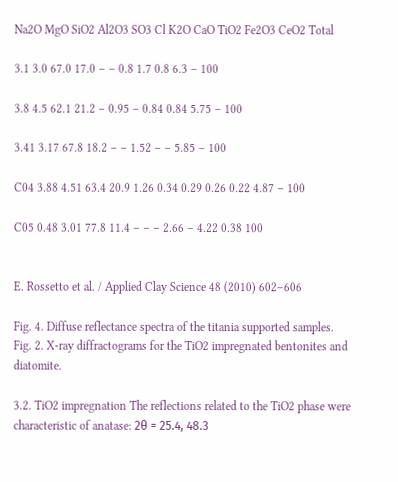Na2O MgO SiO2 Al2O3 SO3 Cl K2O CaO TiO2 Fe2O3 CeO2 Total

3.1 3.0 67.0 17.0 – – 0.8 1.7 0.8 6.3 – 100

3.8 4.5 62.1 21.2 – 0.95 – 0.84 0.84 5.75 – 100

3.41 3.17 67.8 18.2 – – 1.52 – – 5.85 – 100

C04 3.88 4.51 63.4 20.9 1.26 0.34 0.29 0.26 0.22 4.87 – 100

C05 0.48 3.01 77.8 11.4 – – – 2.66 – 4.22 0.38 100


E. Rossetto et al. / Applied Clay Science 48 (2010) 602–606

Fig. 4. Diffuse reflectance spectra of the titania supported samples. Fig. 2. X-ray diffractograms for the TiO2 impregnated bentonites and diatomite.

3.2. TiO2 impregnation The reflections related to the TiO2 phase were characteristic of anatase: 2θ = 25.4, 48.3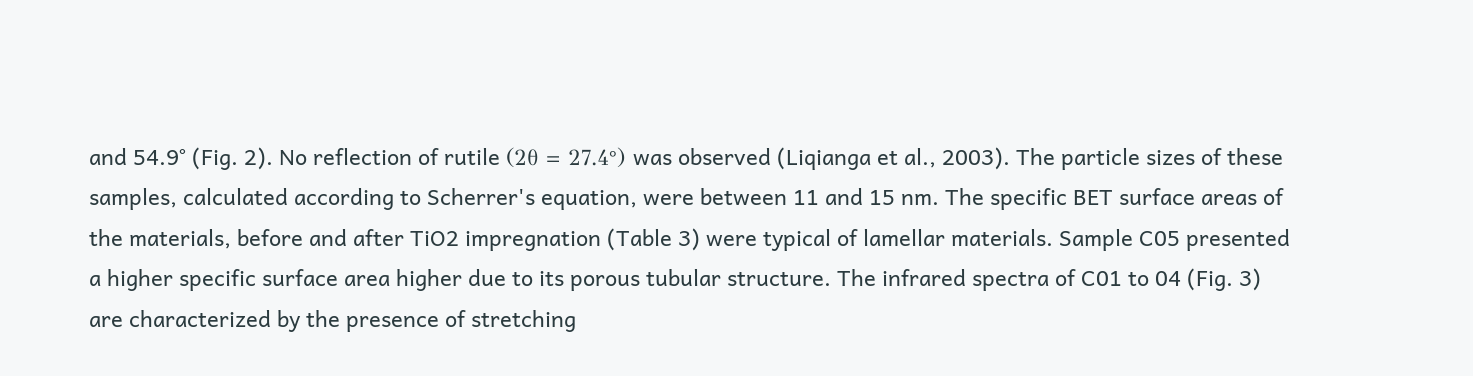and 54.9° (Fig. 2). No reflection of rutile (2θ = 27.4°) was observed (Liqianga et al., 2003). The particle sizes of these samples, calculated according to Scherrer's equation, were between 11 and 15 nm. The specific BET surface areas of the materials, before and after TiO2 impregnation (Table 3) were typical of lamellar materials. Sample C05 presented a higher specific surface area higher due to its porous tubular structure. The infrared spectra of C01 to 04 (Fig. 3) are characterized by the presence of stretching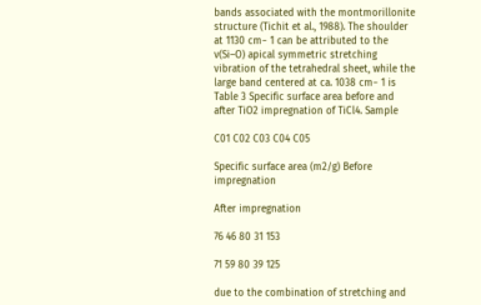bands associated with the montmorillonite structure (Tichit et al., 1988). The shoulder at 1130 cm− 1 can be attributed to the v(Si–O) apical symmetric stretching vibration of the tetrahedral sheet, while the large band centered at ca. 1038 cm− 1 is Table 3 Specific surface area before and after TiO2 impregnation of TiCl4. Sample

C01 C02 C03 C04 C05

Specific surface area (m2/g) Before impregnation

After impregnation

76 46 80 31 153

71 59 80 39 125

due to the combination of stretching and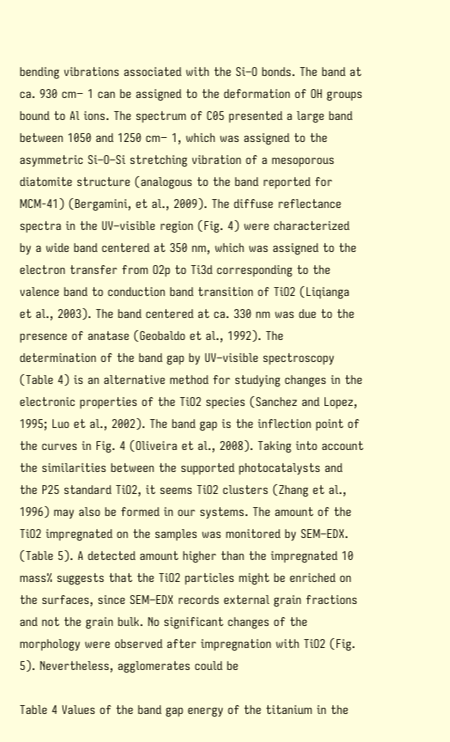bending vibrations associated with the Si–O bonds. The band at ca. 930 cm− 1 can be assigned to the deformation of OH groups bound to Al ions. The spectrum of C05 presented a large band between 1050 and 1250 cm− 1, which was assigned to the asymmetric Si–O–Si stretching vibration of a mesoporous diatomite structure (analogous to the band reported for MCM-41) (Bergamini, et al., 2009). The diffuse reflectance spectra in the UV–visible region (Fig. 4) were characterized by a wide band centered at 350 nm, which was assigned to the electron transfer from O2p to Ti3d corresponding to the valence band to conduction band transition of TiO2 (Liqianga et al., 2003). The band centered at ca. 330 nm was due to the presence of anatase (Geobaldo et al., 1992). The determination of the band gap by UV–visible spectroscopy (Table 4) is an alternative method for studying changes in the electronic properties of the TiO2 species (Sanchez and Lopez, 1995; Luo et al., 2002). The band gap is the inflection point of the curves in Fig. 4 (Oliveira et al., 2008). Taking into account the similarities between the supported photocatalysts and the P25 standard TiO2, it seems TiO2 clusters (Zhang et al., 1996) may also be formed in our systems. The amount of the TiO2 impregnated on the samples was monitored by SEM–EDX. (Table 5). A detected amount higher than the impregnated 10 mass% suggests that the TiO2 particles might be enriched on the surfaces, since SEM–EDX records external grain fractions and not the grain bulk. No significant changes of the morphology were observed after impregnation with TiO2 (Fig. 5). Nevertheless, agglomerates could be

Table 4 Values of the band gap energy of the titanium in the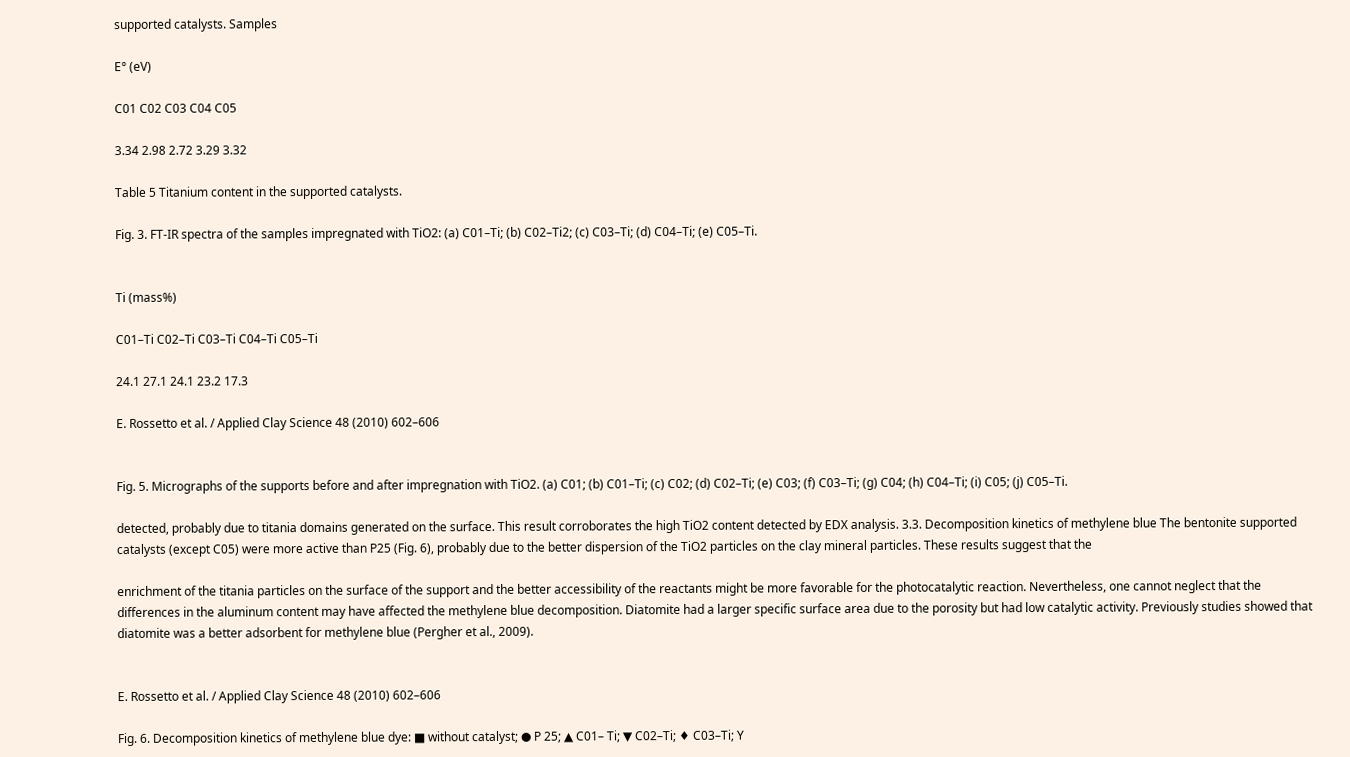supported catalysts. Samples

E° (eV)

C01 C02 C03 C04 C05

3.34 2.98 2.72 3.29 3.32

Table 5 Titanium content in the supported catalysts.

Fig. 3. FT-IR spectra of the samples impregnated with TiO2: (a) C01–Ti; (b) C02–Ti2; (c) C03–Ti; (d) C04–Ti; (e) C05–Ti.


Ti (mass%)

C01–Ti C02–Ti C03–Ti C04–Ti C05–Ti

24.1 27.1 24.1 23.2 17.3

E. Rossetto et al. / Applied Clay Science 48 (2010) 602–606


Fig. 5. Micrographs of the supports before and after impregnation with TiO2. (a) C01; (b) C01–Ti; (c) C02; (d) C02–Ti; (e) C03; (f) C03–Ti; (g) C04; (h) C04–Ti; (i) C05; (j) C05–Ti.

detected, probably due to titania domains generated on the surface. This result corroborates the high TiO2 content detected by EDX analysis. 3.3. Decomposition kinetics of methylene blue The bentonite supported catalysts (except C05) were more active than P25 (Fig. 6), probably due to the better dispersion of the TiO2 particles on the clay mineral particles. These results suggest that the

enrichment of the titania particles on the surface of the support and the better accessibility of the reactants might be more favorable for the photocatalytic reaction. Nevertheless, one cannot neglect that the differences in the aluminum content may have affected the methylene blue decomposition. Diatomite had a larger specific surface area due to the porosity but had low catalytic activity. Previously studies showed that diatomite was a better adsorbent for methylene blue (Pergher et al., 2009).


E. Rossetto et al. / Applied Clay Science 48 (2010) 602–606

Fig. 6. Decomposition kinetics of methylene blue dye: ■ without catalyst; ● P 25; ▲ C01– Ti; ▼ C02–Ti; ♦ C03–Ti; Y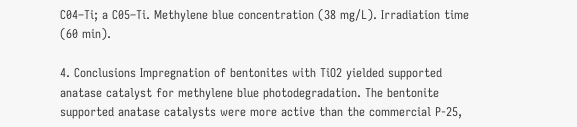C04–Ti; a C05–Ti. Methylene blue concentration (38 mg/L). Irradiation time (60 min).

4. Conclusions Impregnation of bentonites with TiO2 yielded supported anatase catalyst for methylene blue photodegradation. The bentonite supported anatase catalysts were more active than the commercial P-25,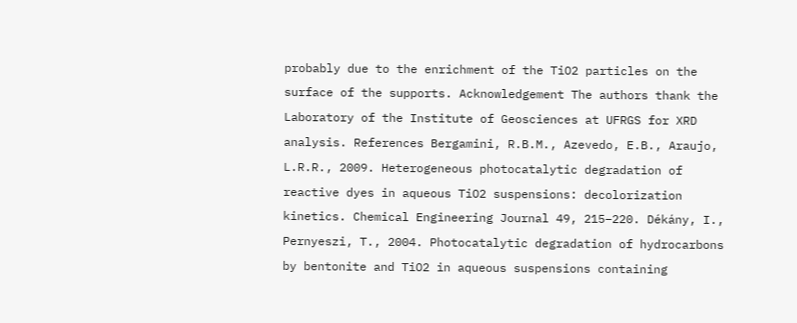probably due to the enrichment of the TiO2 particles on the surface of the supports. Acknowledgement The authors thank the Laboratory of the Institute of Geosciences at UFRGS for XRD analysis. References Bergamini, R.B.M., Azevedo, E.B., Araujo, L.R.R., 2009. Heterogeneous photocatalytic degradation of reactive dyes in aqueous TiO2 suspensions: decolorization kinetics. Chemical Engineering Journal 49, 215–220. Dékány, I., Pernyeszi, T., 2004. Photocatalytic degradation of hydrocarbons by bentonite and TiO2 in aqueous suspensions containing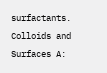surfactants. Colloids and Surfaces A: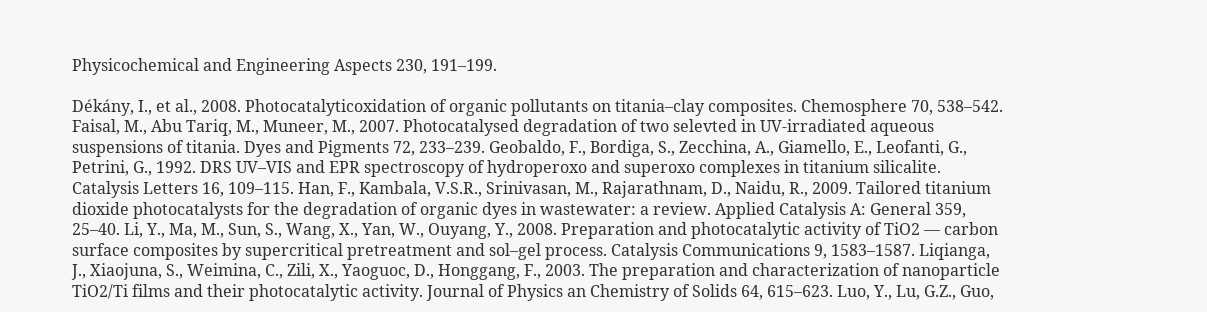Physicochemical and Engineering Aspects 230, 191–199.

Dékány, I., et al., 2008. Photocatalyticoxidation of organic pollutants on titania–clay composites. Chemosphere 70, 538–542. Faisal, M., Abu Tariq, M., Muneer, M., 2007. Photocatalysed degradation of two selevted in UV-irradiated aqueous suspensions of titania. Dyes and Pigments 72, 233–239. Geobaldo, F., Bordiga, S., Zecchina, A., Giamello, E., Leofanti, G., Petrini, G., 1992. DRS UV–VIS and EPR spectroscopy of hydroperoxo and superoxo complexes in titanium silicalite. Catalysis Letters 16, 109–115. Han, F., Kambala, V.S.R., Srinivasan, M., Rajarathnam, D., Naidu, R., 2009. Tailored titanium dioxide photocatalysts for the degradation of organic dyes in wastewater: a review. Applied Catalysis A: General 359, 25–40. Li, Y., Ma, M., Sun, S., Wang, X., Yan, W., Ouyang, Y., 2008. Preparation and photocatalytic activity of TiO2 — carbon surface composites by supercritical pretreatment and sol–gel process. Catalysis Communications 9, 1583–1587. Liqianga, J., Xiaojuna, S., Weimina, C., Zili, X., Yaoguoc, D., Honggang, F., 2003. The preparation and characterization of nanoparticle TiO2/Ti films and their photocatalytic activity. Journal of Physics an Chemistry of Solids 64, 615–623. Luo, Y., Lu, G.Z., Guo,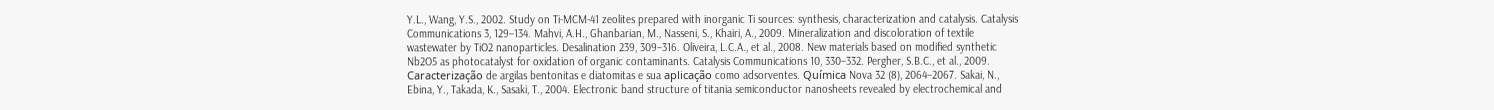Y.L., Wang, Y.S., 2002. Study on Ti-MCM-41 zeolites prepared with inorganic Ti sources: synthesis, characterization and catalysis. Catalysis Communications 3, 129–134. Mahvi, A.H., Ghanbarian, M., Nasseni, S., Khairi, A., 2009. Mineralization and discoloration of textile wastewater by TiO2 nanoparticles. Desalination 239, 309–316. Oliveira, L.C.A., et al., 2008. New materials based on modified synthetic Nb2O5 as photocatalyst for oxidation of organic contaminants. Catalysis Communications 10, 330–332. Pergher, S.B.C., et al., 2009. Caracterização de argilas bentonitas e diatomitas e sua aplicação como adsorventes. Química Nova 32 (8), 2064–2067. Sakai, N., Ebina, Y., Takada, K., Sasaki, T., 2004. Electronic band structure of titania semiconductor nanosheets revealed by electrochemical and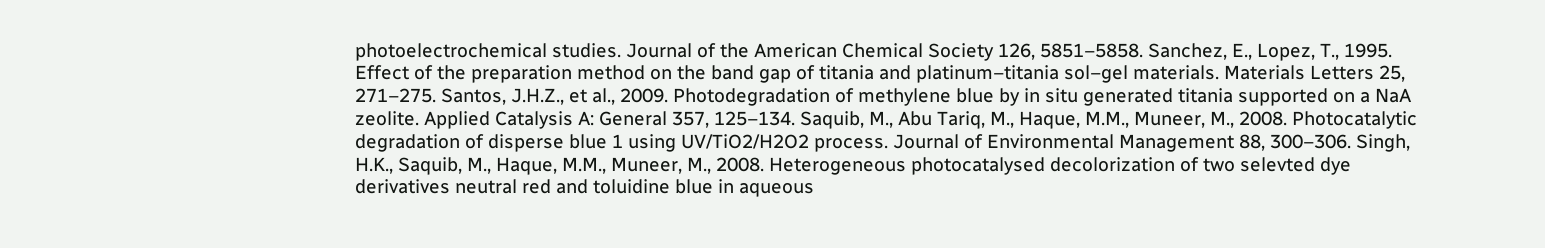photoelectrochemical studies. Journal of the American Chemical Society 126, 5851–5858. Sanchez, E., Lopez, T., 1995. Effect of the preparation method on the band gap of titania and platinum–titania sol–gel materials. Materials Letters 25, 271–275. Santos, J.H.Z., et al., 2009. Photodegradation of methylene blue by in situ generated titania supported on a NaA zeolite. Applied Catalysis A: General 357, 125–134. Saquib, M., Abu Tariq, M., Haque, M.M., Muneer, M., 2008. Photocatalytic degradation of disperse blue 1 using UV/TiO2/H2O2 process. Journal of Environmental Management 88, 300–306. Singh, H.K., Saquib, M., Haque, M.M., Muneer, M., 2008. Heterogeneous photocatalysed decolorization of two selevted dye derivatives neutral red and toluidine blue in aqueous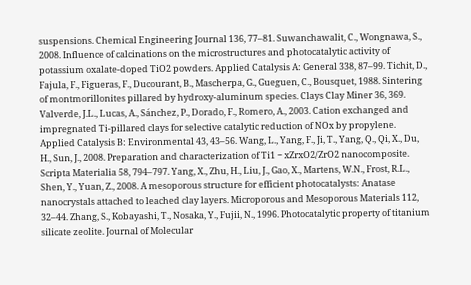suspensions. Chemical Engineering Journal 136, 77–81. Suwanchawalit, C., Wongnawa, S., 2008. Influence of calcinations on the microstructures and photocatalytic activity of potassium oxalate-doped TiO2 powders. Applied Catalysis A: General 338, 87–99. Tichit, D., Fajula, F., Figueras, F., Ducourant, B., Mascherpa, G., Gueguen, C., Bousquet, 1988. Sintering of montmorillonites pillared by hydroxy-aluminum species. Clays Clay Miner 36, 369. Valverde, J.L., Lucas, A., Sánchez, P., Dorado, F., Romero, A., 2003. Cation exchanged and impregnated Ti-pillared clays for selective catalytic reduction of NOx by propylene. Applied Catalysis B: Environmental 43, 43–56. Wang, L., Yang, F., Ji, T., Yang, Q., Qi, X., Du, H., Sun, J., 2008. Preparation and characterization of Ti1 − xZrxO2/ZrO2 nanocomposite. Scripta Materialia 58, 794–797. Yang, X., Zhu, H., Liu, J., Gao, X., Martens, W.N., Frost, R.L., Shen, Y., Yuan, Z., 2008. A mesoporous structure for efficient photocatalysts: Anatase nanocrystals attached to leached clay layers. Microporous and Mesoporous Materials 112, 32–44. Zhang, S., Kobayashi, T., Nosaka, Y., Fujii, N., 1996. Photocatalytic property of titanium silicate zeolite. Journal of Molecular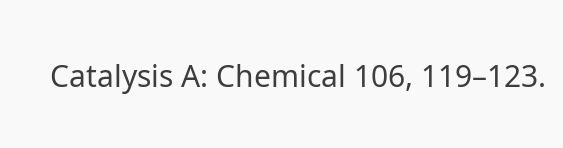Catalysis A: Chemical 106, 119–123.